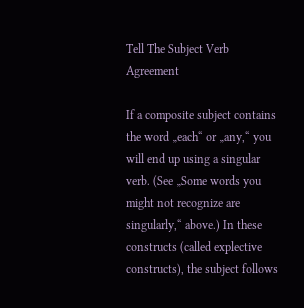Tell The Subject Verb Agreement

If a composite subject contains the word „each“ or „any,“ you will end up using a singular verb. (See „Some words you might not recognize are singularly,“ above.) In these constructs (called explective constructs), the subject follows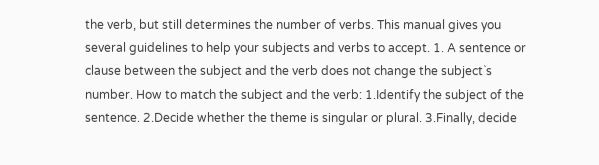the verb, but still determines the number of verbs. This manual gives you several guidelines to help your subjects and verbs to accept. 1. A sentence or clause between the subject and the verb does not change the subject`s number. How to match the subject and the verb: 1.Identify the subject of the sentence. 2.Decide whether the theme is singular or plural. 3.Finally, decide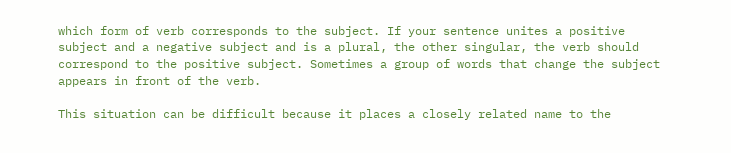which form of verb corresponds to the subject. If your sentence unites a positive subject and a negative subject and is a plural, the other singular, the verb should correspond to the positive subject. Sometimes a group of words that change the subject appears in front of the verb.

This situation can be difficult because it places a closely related name to the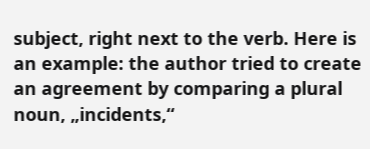subject, right next to the verb. Here is an example: the author tried to create an agreement by comparing a plural noun, „incidents,“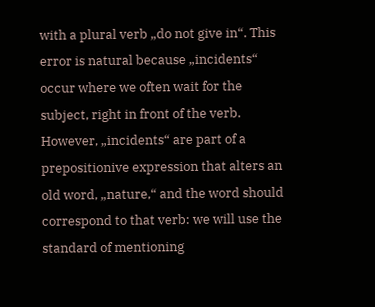with a plural verb „do not give in“. This error is natural because „incidents“ occur where we often wait for the subject, right in front of the verb. However, „incidents“ are part of a prepositionive expression that alters an old word, „nature,“ and the word should correspond to that verb: we will use the standard of mentioning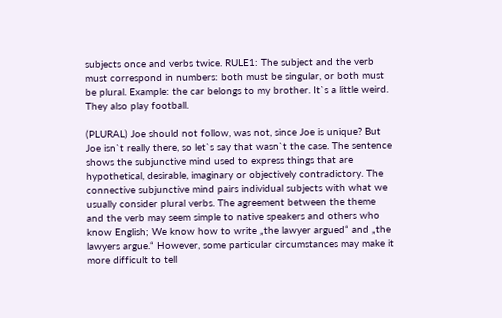subjects once and verbs twice. RULE1: The subject and the verb must correspond in numbers: both must be singular, or both must be plural. Example: the car belongs to my brother. It`s a little weird. They also play football.

(PLURAL) Joe should not follow, was not, since Joe is unique? But Joe isn`t really there, so let`s say that wasn`t the case. The sentence shows the subjunctive mind used to express things that are hypothetical, desirable, imaginary or objectively contradictory. The connective subjunctive mind pairs individual subjects with what we usually consider plural verbs. The agreement between the theme and the verb may seem simple to native speakers and others who know English; We know how to write „the lawyer argued“ and „the lawyers argue.“ However, some particular circumstances may make it more difficult to tell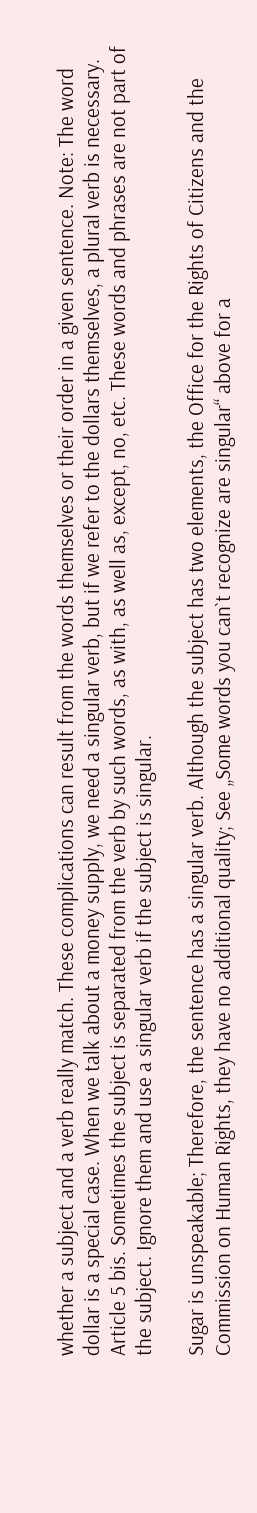whether a subject and a verb really match. These complications can result from the words themselves or their order in a given sentence. Note: The word dollar is a special case. When we talk about a money supply, we need a singular verb, but if we refer to the dollars themselves, a plural verb is necessary. Article 5 bis. Sometimes the subject is separated from the verb by such words, as with, as well as, except, no, etc. These words and phrases are not part of the subject. Ignore them and use a singular verb if the subject is singular.

Sugar is unspeakable; Therefore, the sentence has a singular verb. Although the subject has two elements, the Office for the Rights of Citizens and the Commission on Human Rights, they have no additional quality; See „Some words you can`t recognize are singular“ above for a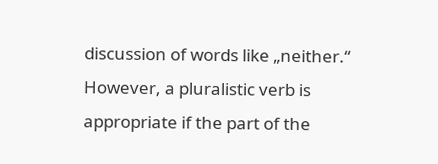discussion of words like „neither.“ However, a pluralistic verb is appropriate if the part of the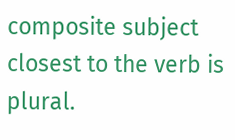composite subject closest to the verb is plural.